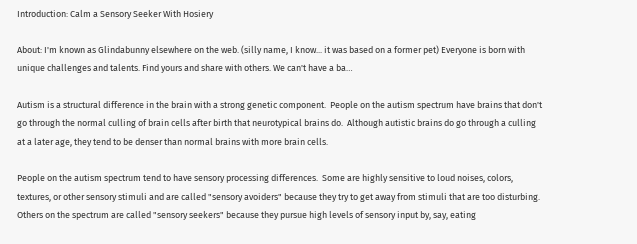Introduction: Calm a Sensory Seeker With Hosiery

About: I'm known as Glindabunny elsewhere on the web. (silly name, I know... it was based on a former pet) Everyone is born with unique challenges and talents. Find yours and share with others. We can't have a ba…

Autism is a structural difference in the brain with a strong genetic component.  People on the autism spectrum have brains that don't go through the normal culling of brain cells after birth that neurotypical brains do.  Although autistic brains do go through a culling at a later age, they tend to be denser than normal brains with more brain cells.

People on the autism spectrum tend to have sensory processing differences.  Some are highly sensitive to loud noises, colors, textures, or other sensory stimuli and are called "sensory avoiders" because they try to get away from stimuli that are too disturbing.  Others on the spectrum are called "sensory seekers" because they pursue high levels of sensory input by, say, eating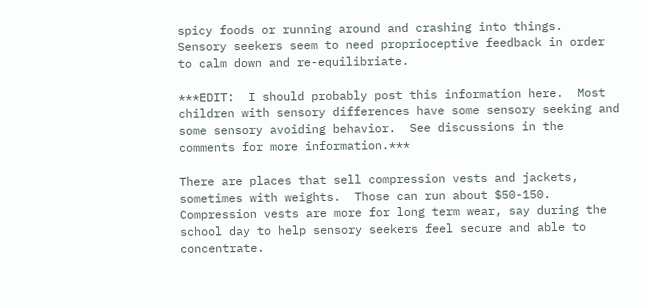spicy foods or running around and crashing into things.  Sensory seekers seem to need proprioceptive feedback in order to calm down and re-equilibriate.

***EDIT:  I should probably post this information here.  Most children with sensory differences have some sensory seeking and some sensory avoiding behavior.  See discussions in the comments for more information.***

There are places that sell compression vests and jackets, sometimes with weights.  Those can run about $50-150.  Compression vests are more for long term wear, say during the school day to help sensory seekers feel secure and able to concentrate.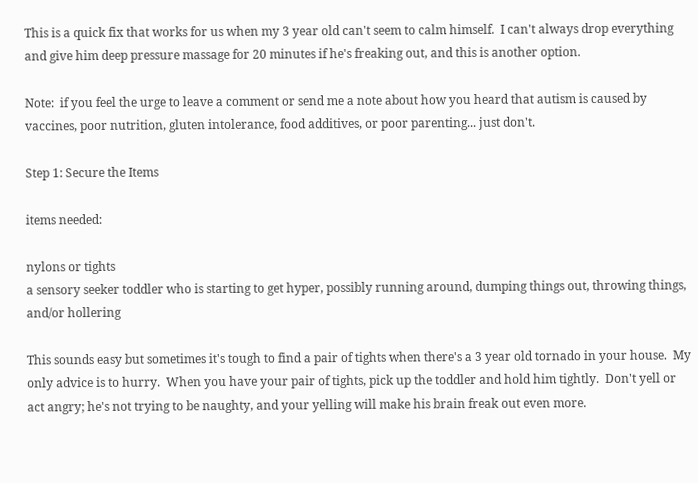This is a quick fix that works for us when my 3 year old can't seem to calm himself.  I can't always drop everything and give him deep pressure massage for 20 minutes if he's freaking out, and this is another option.

Note:  if you feel the urge to leave a comment or send me a note about how you heard that autism is caused by vaccines, poor nutrition, gluten intolerance, food additives, or poor parenting... just don't.

Step 1: Secure the Items

items needed:

nylons or tights
a sensory seeker toddler who is starting to get hyper, possibly running around, dumping things out, throwing things, and/or hollering

This sounds easy but sometimes it's tough to find a pair of tights when there's a 3 year old tornado in your house.  My only advice is to hurry.  When you have your pair of tights, pick up the toddler and hold him tightly.  Don't yell or act angry; he's not trying to be naughty, and your yelling will make his brain freak out even more.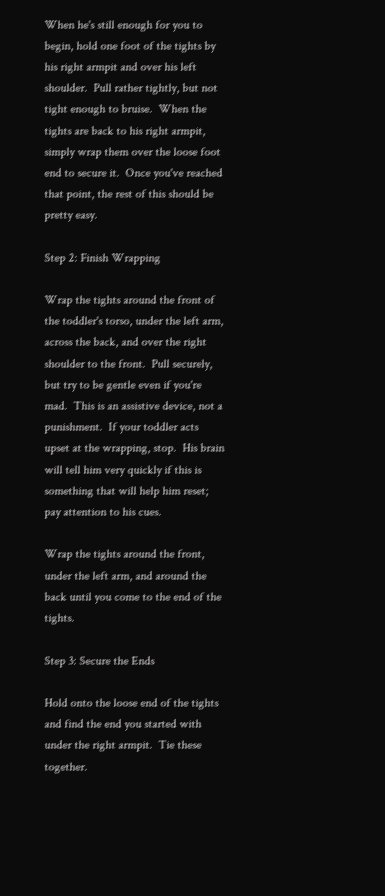When he's still enough for you to begin, hold one foot of the tights by his right armpit and over his left shoulder.  Pull rather tightly, but not tight enough to bruise.  When the tights are back to his right armpit, simply wrap them over the loose foot end to secure it.  Once you've reached that point, the rest of this should be pretty easy.

Step 2: Finish Wrapping

Wrap the tights around the front of the toddler's torso, under the left arm, across the back, and over the right shoulder to the front.  Pull securely, but try to be gentle even if you're mad.  This is an assistive device, not a punishment.  If your toddler acts upset at the wrapping, stop.  His brain will tell him very quickly if this is something that will help him reset; pay attention to his cues.

Wrap the tights around the front, under the left arm, and around the back until you come to the end of the tights.

Step 3: Secure the Ends

Hold onto the loose end of the tights and find the end you started with under the right armpit.  Tie these together.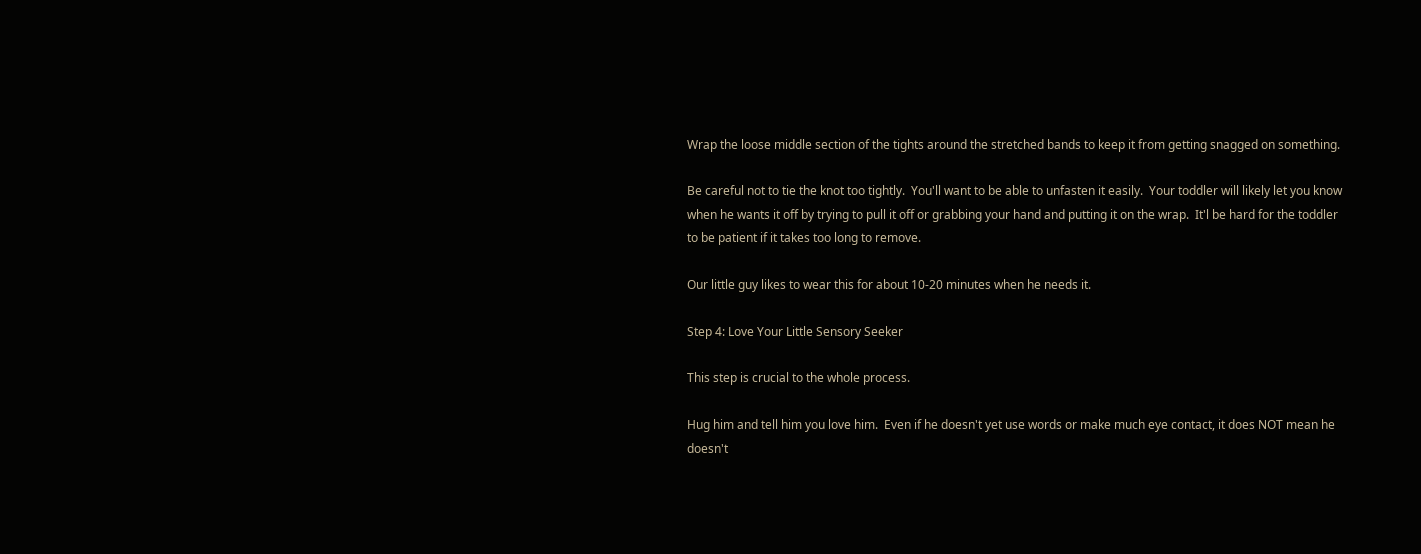Wrap the loose middle section of the tights around the stretched bands to keep it from getting snagged on something.

Be careful not to tie the knot too tightly.  You'll want to be able to unfasten it easily.  Your toddler will likely let you know when he wants it off by trying to pull it off or grabbing your hand and putting it on the wrap.  It'l be hard for the toddler to be patient if it takes too long to remove.

Our little guy likes to wear this for about 10-20 minutes when he needs it.

Step 4: Love Your Little Sensory Seeker

This step is crucial to the whole process.

Hug him and tell him you love him.  Even if he doesn't yet use words or make much eye contact, it does NOT mean he doesn't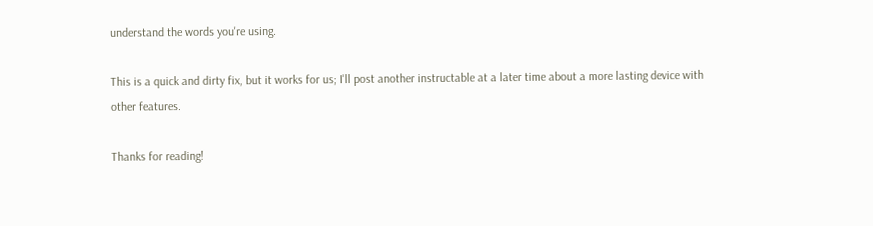understand the words you're using.

This is a quick and dirty fix, but it works for us; I'll post another instructable at a later time about a more lasting device with other features.

Thanks for reading!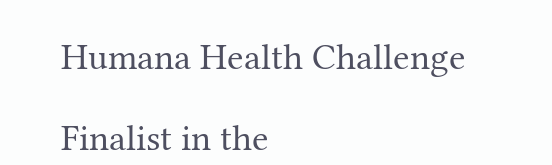Humana Health Challenge

Finalist in the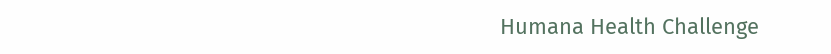Humana Health Challenge